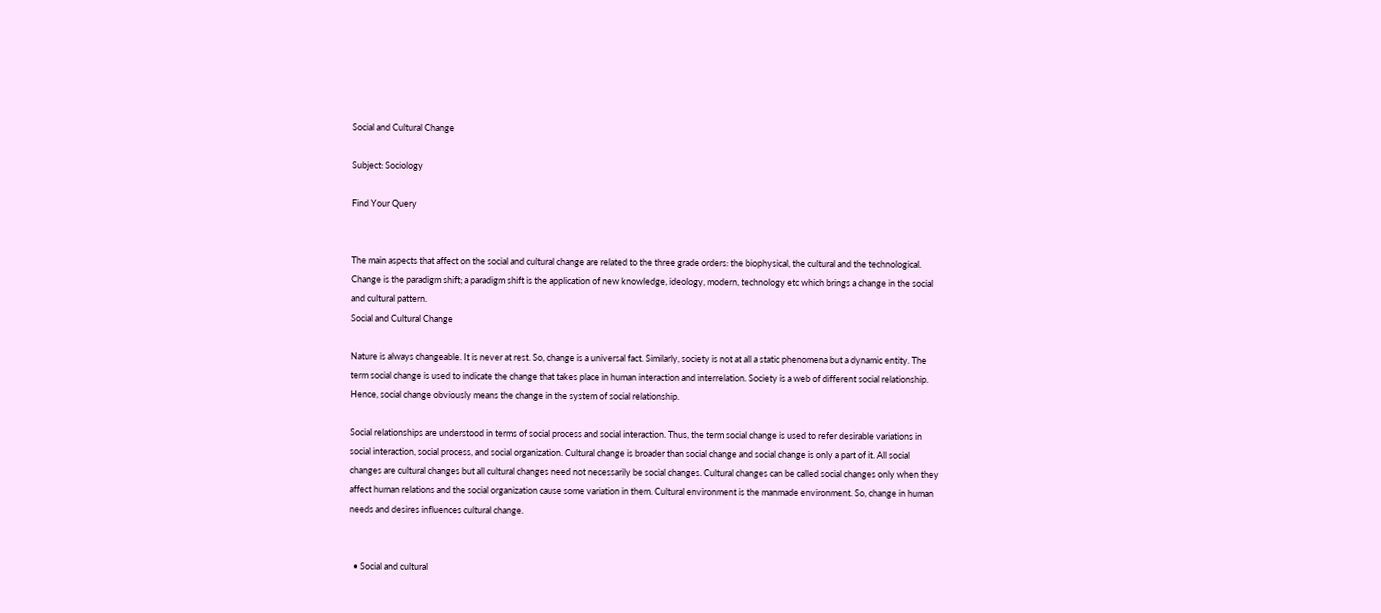Social and Cultural Change

Subject: Sociology

Find Your Query


The main aspects that affect on the social and cultural change are related to the three grade orders: the biophysical, the cultural and the technological. Change is the paradigm shift; a paradigm shift is the application of new knowledge, ideology, modern, technology etc which brings a change in the social and cultural pattern.
Social and Cultural Change

Nature is always changeable. It is never at rest. So, change is a universal fact. Similarly, society is not at all a static phenomena but a dynamic entity. The term social change is used to indicate the change that takes place in human interaction and interrelation. Society is a web of different social relationship. Hence, social change obviously means the change in the system of social relationship.

Social relationships are understood in terms of social process and social interaction. Thus, the term social change is used to refer desirable variations in social interaction, social process, and social organization. Cultural change is broader than social change and social change is only a part of it. All social changes are cultural changes but all cultural changes need not necessarily be social changes. Cultural changes can be called social changes only when they affect human relations and the social organization cause some variation in them. Cultural environment is the manmade environment. So, change in human needs and desires influences cultural change.


  • Social and cultural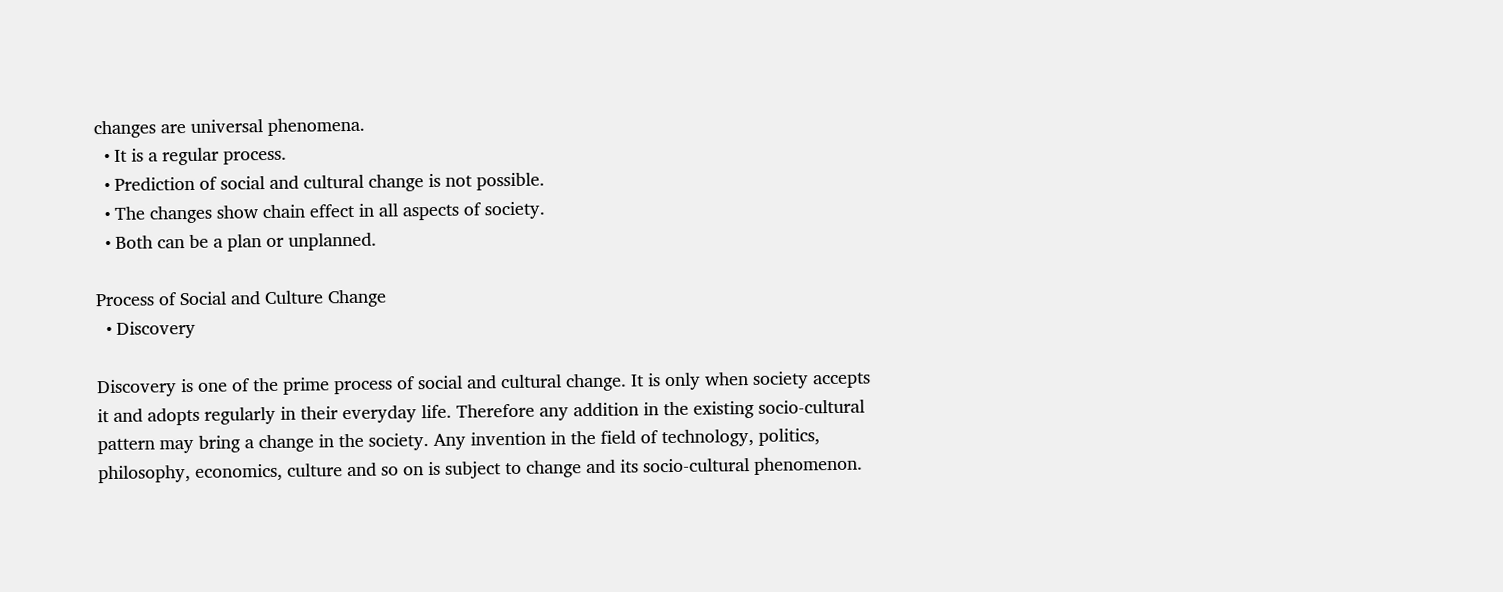changes are universal phenomena.
  • It is a regular process.
  • Prediction of social and cultural change is not possible.
  • The changes show chain effect in all aspects of society.
  • Both can be a plan or unplanned.

Process of Social and Culture Change
  • Discovery

Discovery is one of the prime process of social and cultural change. It is only when society accepts it and adopts regularly in their everyday life. Therefore any addition in the existing socio-cultural pattern may bring a change in the society. Any invention in the field of technology, politics, philosophy, economics, culture and so on is subject to change and its socio-cultural phenomenon.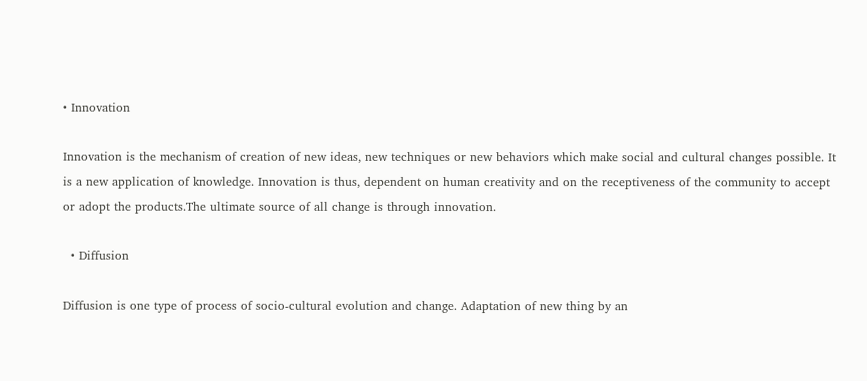• Innovation

Innovation is the mechanism of creation of new ideas, new techniques or new behaviors which make social and cultural changes possible. It is a new application of knowledge. Innovation is thus, dependent on human creativity and on the receptiveness of the community to accept or adopt the products.The ultimate source of all change is through innovation.

  • Diffusion

Diffusion is one type of process of socio-cultural evolution and change. Adaptation of new thing by an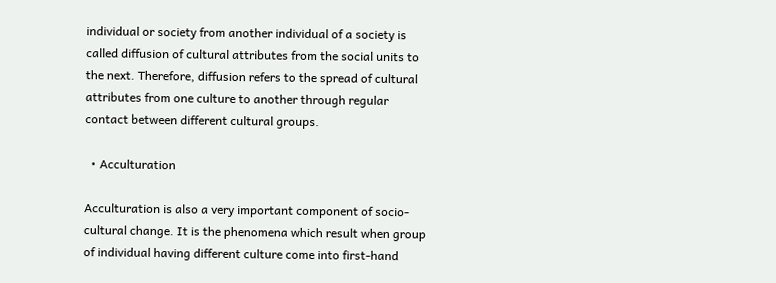individual or society from another individual of a society is called diffusion of cultural attributes from the social units to the next. Therefore, diffusion refers to the spread of cultural attributes from one culture to another through regular contact between different cultural groups.

  • Acculturation

Acculturation is also a very important component of socio-cultural change. It is the phenomena which result when group of individual having different culture come into first-hand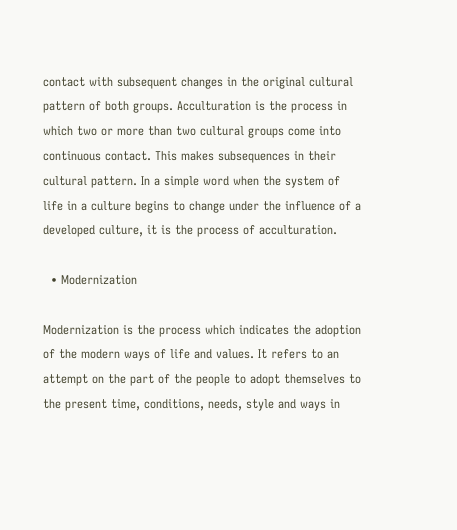contact with subsequent changes in the original cultural pattern of both groups. Acculturation is the process in which two or more than two cultural groups come into continuous contact. This makes subsequences in their cultural pattern. In a simple word when the system of life in a culture begins to change under the influence of a developed culture, it is the process of acculturation.

  • Modernization

Modernization is the process which indicates the adoption of the modern ways of life and values. It refers to an attempt on the part of the people to adopt themselves to the present time, conditions, needs, style and ways in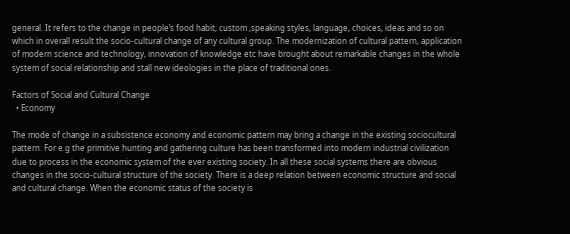general. It refers to the change in people’s food habit, custom ,speaking styles, language, choices, ideas and so on which in overall result the socio-cultural change of any cultural group. The modernization of cultural pattern, application of modern science and technology, innovation of knowledge etc have brought about remarkable changes in the whole system of social relationship and stall new ideologies in the place of traditional ones.

Factors of Social and Cultural Change
  • Economy

The mode of change in a subsistence economy and economic pattern may bring a change in the existing sociocultural pattern. For e.g the primitive hunting and gathering culture has been transformed into modern industrial civilization due to process in the economic system of the ever existing society. In all these social systems there are obvious changes in the socio-cultural structure of the society. There is a deep relation between economic structure and social and cultural change. When the economic status of the society is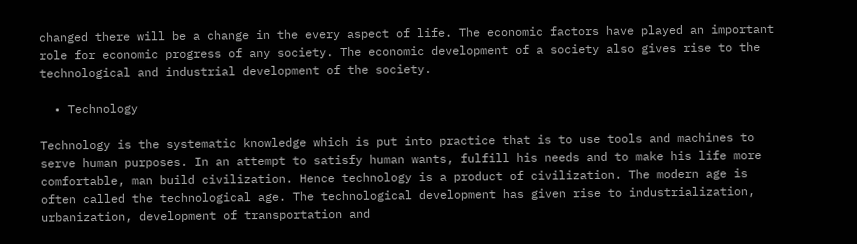changed there will be a change in the every aspect of life. The economic factors have played an important role for economic progress of any society. The economic development of a society also gives rise to the technological and industrial development of the society.

  • Technology

Technology is the systematic knowledge which is put into practice that is to use tools and machines to serve human purposes. In an attempt to satisfy human wants, fulfill his needs and to make his life more comfortable, man build civilization. Hence technology is a product of civilization. The modern age is often called the technological age. The technological development has given rise to industrialization, urbanization, development of transportation and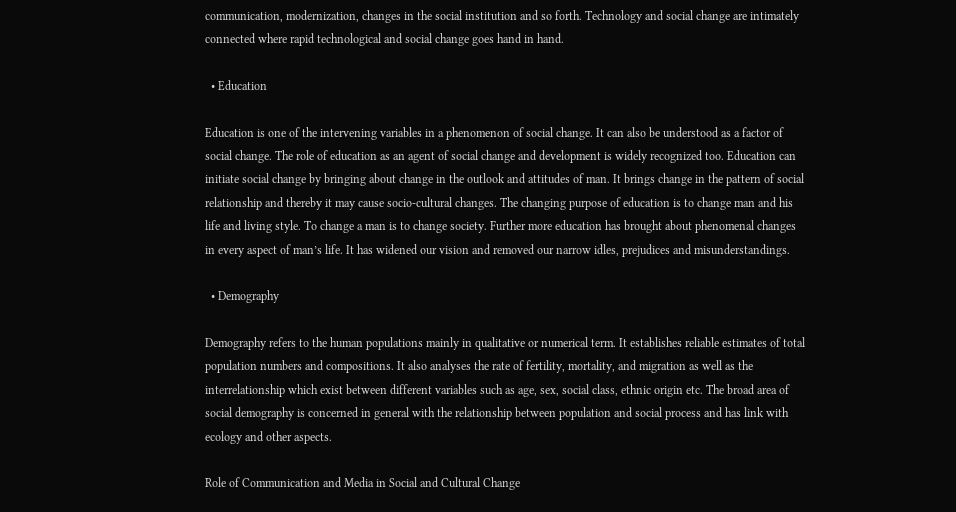communication, modernization, changes in the social institution and so forth. Technology and social change are intimately connected where rapid technological and social change goes hand in hand.

  • Education

Education is one of the intervening variables in a phenomenon of social change. It can also be understood as a factor of social change. The role of education as an agent of social change and development is widely recognized too. Education can initiate social change by bringing about change in the outlook and attitudes of man. It brings change in the pattern of social relationship and thereby it may cause socio-cultural changes. The changing purpose of education is to change man and his life and living style. To change a man is to change society. Further more education has brought about phenomenal changes in every aspect of man’s life. It has widened our vision and removed our narrow idles, prejudices and misunderstandings.

  • Demography

Demography refers to the human populations mainly in qualitative or numerical term. It establishes reliable estimates of total population numbers and compositions. It also analyses the rate of fertility, mortality, and migration as well as the interrelationship which exist between different variables such as age, sex, social class, ethnic origin etc. The broad area of social demography is concerned in general with the relationship between population and social process and has link with ecology and other aspects.

Role of Communication and Media in Social and Cultural Change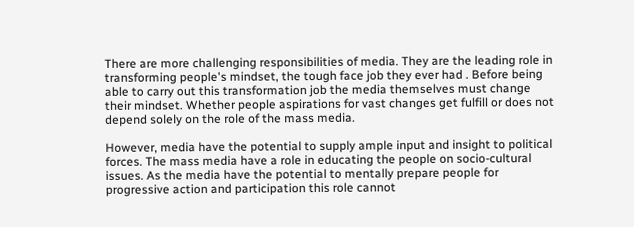There are more challenging responsibilities of media. They are the leading role in transforming people's mindset, the tough face job they ever had . Before being able to carry out this transformation job the media themselves must change their mindset. Whether people aspirations for vast changes get fulfill or does not depend solely on the role of the mass media.

However, media have the potential to supply ample input and insight to political forces. The mass media have a role in educating the people on socio-cultural issues. As the media have the potential to mentally prepare people for progressive action and participation this role cannot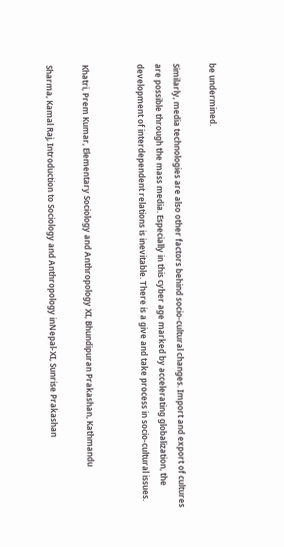be undermined.

Similarly, media technologies are also other factors behind socio-cultural changes. Import and export of cultures are possible through the mass media. Especially in this cyber age marked by accelerating globalization, the development of interdependent relations is inevitable. There is a give and take process in socio-cultural issues.


Khatri, Prem Kumar, Elementary Sociology and Anthropology XI, Bhundipuran Prakashan, Kathmandu

Sharma, Kamal Raj, Introduction to Sociology and Anthropology inNepal-XI, Sunrise Prakashan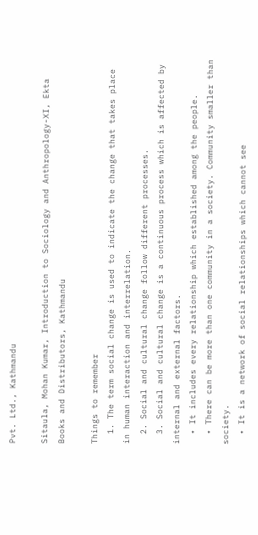Pvt. Ltd., Kathmandu

Sitaula, Mohan Kumar, Introduction to Sociology and Anthropology-XI, Ekta Books and Distributors, Kathmandu

Things to remember
  1. The term social change is used to indicate the change that takes place in human interaction and interrelation.
  2. Social and cultural change follow different processes.
  3. Social and cultural change is a continuous process which is affected by internal and external factors.
  • It includes every relationship which established among the people.
  • There can be more than one community in a society. Community smaller than society.
  • It is a network of social relationships which cannot see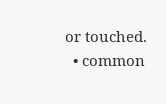or touched.
  • common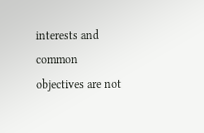interests and common objectives are not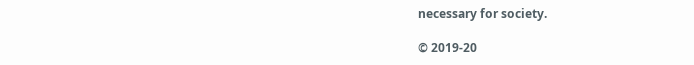necessary for society.

© 2019-20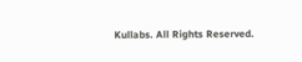Kullabs. All Rights Reserved.